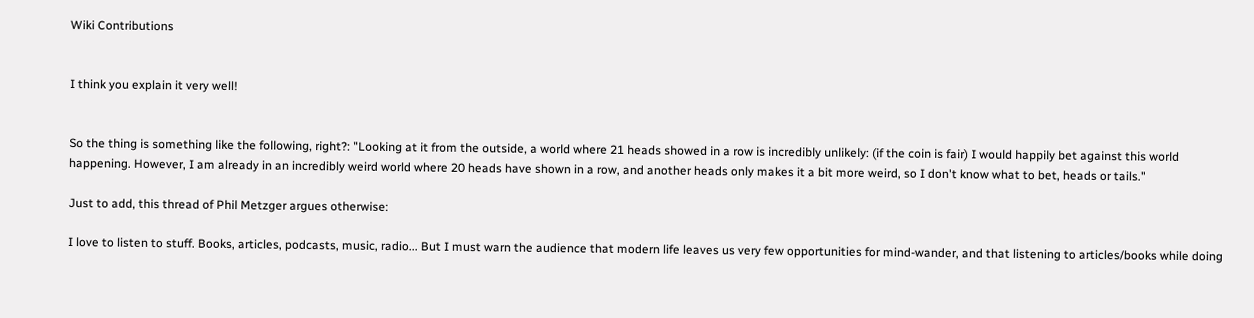Wiki Contributions


I think you explain it very well!


So the thing is something like the following, right?: "Looking at it from the outside, a world where 21 heads showed in a row is incredibly unlikely: (if the coin is fair) I would happily bet against this world happening. However, I am already in an incredibly weird world where 20 heads have shown in a row, and another heads only makes it a bit more weird, so I don't know what to bet, heads or tails."

Just to add, this thread of Phil Metzger argues otherwise:

I love to listen to stuff. Books, articles, podcasts, music, radio... But I must warn the audience that modern life leaves us very few opportunities for mind-wander, and that listening to articles/books while doing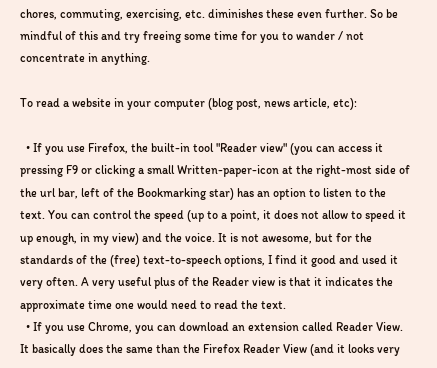chores, commuting, exercising, etc. diminishes these even further. So be mindful of this and try freeing some time for you to wander / not concentrate in anything.

To read a website in your computer (blog post, news article, etc):

  • If you use Firefox, the built-in tool "Reader view" (you can access it pressing F9 or clicking a small Written-paper-icon at the right-most side of the url bar, left of the Bookmarking star) has an option to listen to the text. You can control the speed (up to a point, it does not allow to speed it up enough, in my view) and the voice. It is not awesome, but for the standards of the (free) text-to-speech options, I find it good and used it very often. A very useful plus of the Reader view is that it indicates the approximate time one would need to read the text.
  • If you use Chrome, you can download an extension called Reader View. It basically does the same than the Firefox Reader View (and it looks very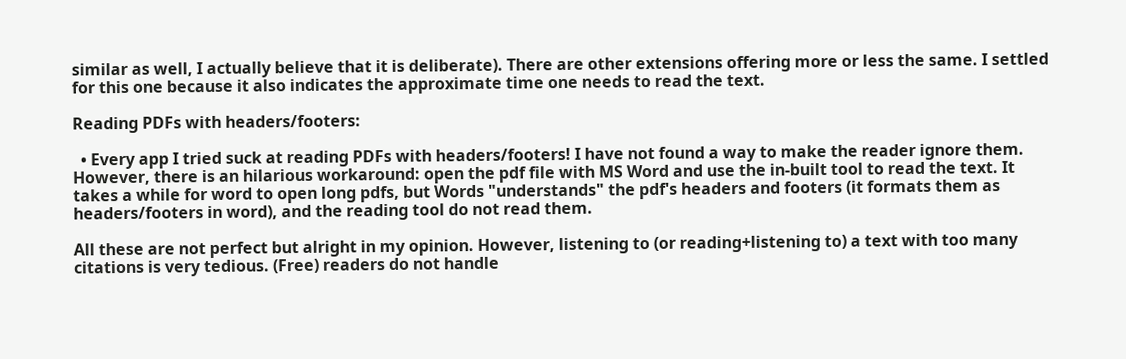similar as well, I actually believe that it is deliberate). There are other extensions offering more or less the same. I settled for this one because it also indicates the approximate time one needs to read the text.

Reading PDFs with headers/footers:

  • Every app I tried suck at reading PDFs with headers/footers! I have not found a way to make the reader ignore them. However, there is an hilarious workaround: open the pdf file with MS Word and use the in-built tool to read the text. It takes a while for word to open long pdfs, but Words "understands" the pdf's headers and footers (it formats them as headers/footers in word), and the reading tool do not read them.

All these are not perfect but alright in my opinion. However, listening to (or reading+listening to) a text with too many citations is very tedious. (Free) readers do not handle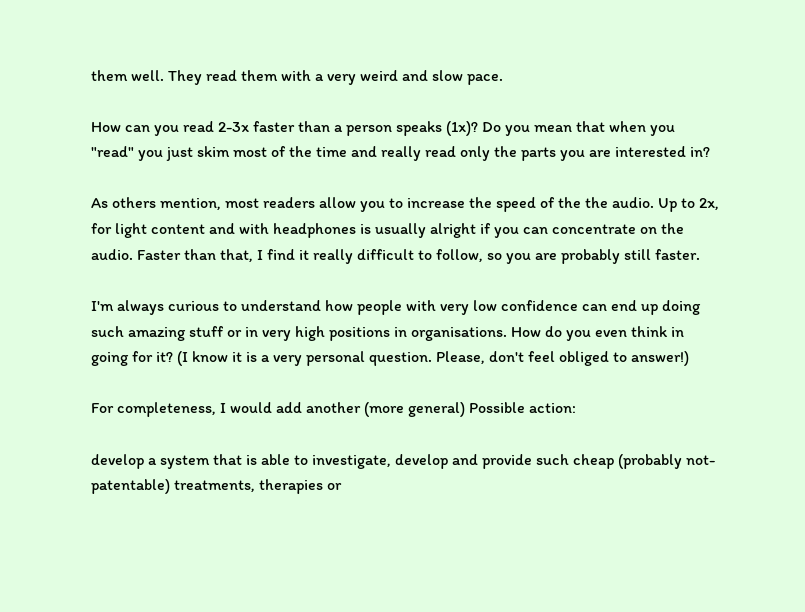them well. They read them with a very weird and slow pace.

How can you read 2-3x faster than a person speaks (1x)? Do you mean that when you "read" you just skim most of the time and really read only the parts you are interested in?

As others mention, most readers allow you to increase the speed of the the audio. Up to 2x, for light content and with headphones is usually alright if you can concentrate on the audio. Faster than that, I find it really difficult to follow, so you are probably still faster.

I'm always curious to understand how people with very low confidence can end up doing such amazing stuff or in very high positions in organisations. How do you even think in going for it? (I know it is a very personal question. Please, don't feel obliged to answer!)

For completeness, I would add another (more general) Possible action:

develop a system that is able to investigate, develop and provide such cheap (probably not-patentable) treatments, therapies or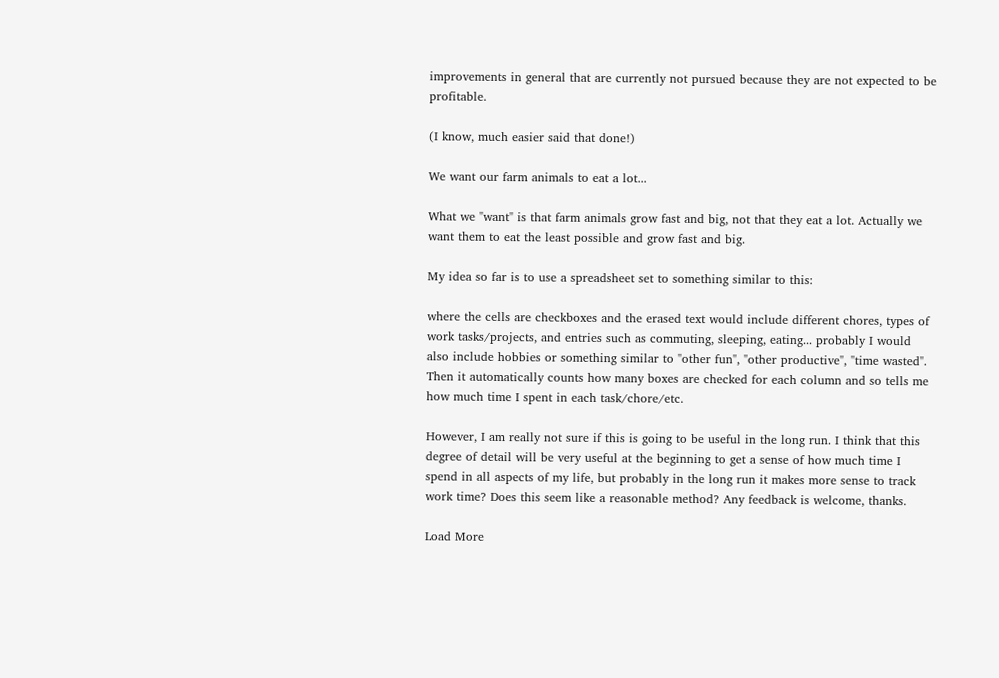improvements in general that are currently not pursued because they are not expected to be profitable.

(I know, much easier said that done!)

We want our farm animals to eat a lot...

What we "want" is that farm animals grow fast and big, not that they eat a lot. Actually we want them to eat the least possible and grow fast and big.

My idea so far is to use a spreadsheet set to something similar to this:

where the cells are checkboxes and the erased text would include different chores, types of work tasks/projects, and entries such as commuting, sleeping, eating... probably I would also include hobbies or something similar to "other fun", "other productive", "time wasted". Then it automatically counts how many boxes are checked for each column and so tells me how much time I spent in each task/chore/etc.

However, I am really not sure if this is going to be useful in the long run. I think that this degree of detail will be very useful at the beginning to get a sense of how much time I spend in all aspects of my life, but probably in the long run it makes more sense to track work time? Does this seem like a reasonable method? Any feedback is welcome, thanks.

Load More